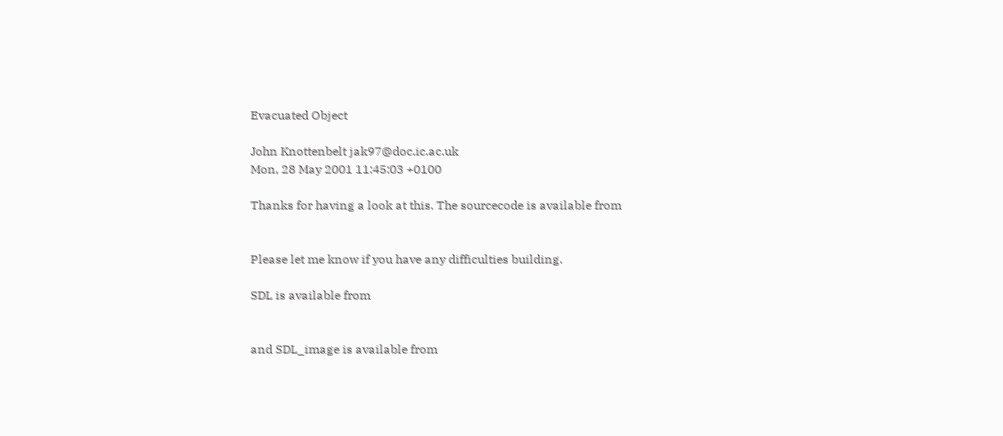Evacuated Object

John Knottenbelt jak97@doc.ic.ac.uk
Mon, 28 May 2001 11:45:03 +0100

Thanks for having a look at this. The sourcecode is available from


Please let me know if you have any difficulties building.

SDL is available from


and SDL_image is available from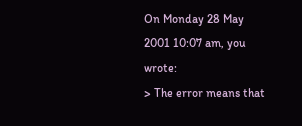On Monday 28 May 2001 10:07 am, you wrote:
> The error means that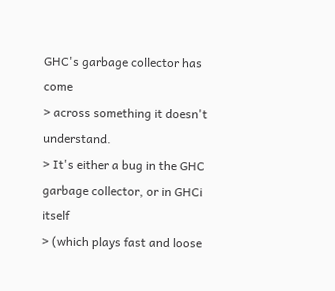GHC's garbage collector has come
> across something it doesn't understand.
> It's either a bug in the GHC garbage collector, or in GHCi itself
> (which plays fast and loose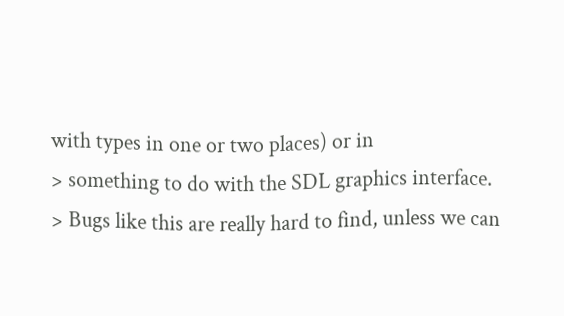with types in one or two places) or in
> something to do with the SDL graphics interface.
> Bugs like this are really hard to find, unless we can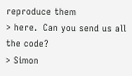reproduce them
> here.  Can you send us all the code?
> Simon